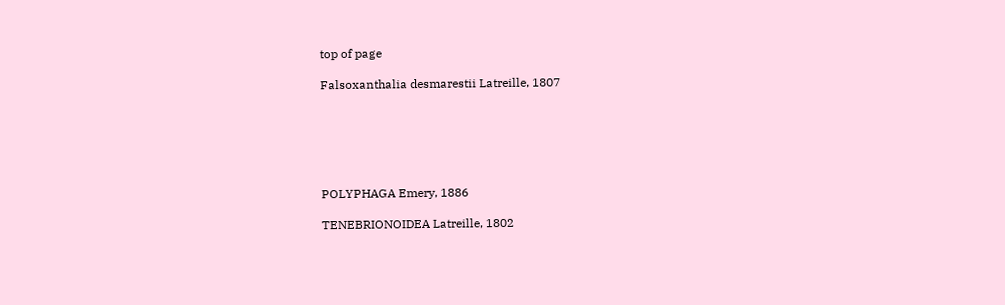top of page

Falsoxanthalia desmarestii Latreille, 1807






POLYPHAGA Emery, 1886

TENEBRIONOIDEA Latreille, 1802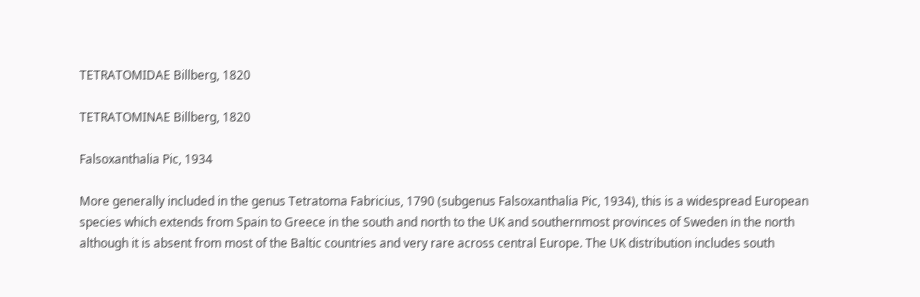TETRATOMIDAE Billberg, 1820

TETRATOMINAE Billberg, 1820

Falsoxanthalia Pic, 1934

More generally included in the genus Tetratoma Fabricius, 1790 (subgenus Falsoxanthalia Pic, 1934), this is a widespread European species which extends from Spain to Greece in the south and north to the UK and southernmost provinces of Sweden in the north although it is absent from most of the Baltic countries and very rare across central Europe. The UK distribution includes south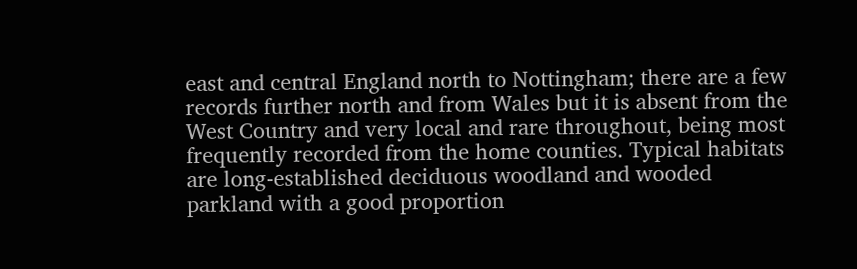east and central England north to Nottingham; there are a few records further north and from Wales but it is absent from the West Country and very local and rare throughout, being most frequently recorded from the home counties. Typical habitats are long-established deciduous woodland and wooded parkland with a good proportion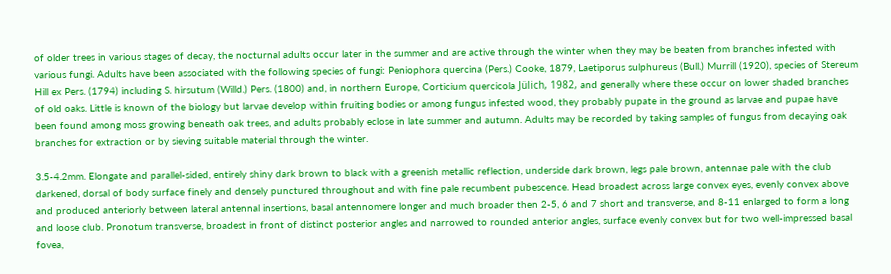of older trees in various stages of decay, the nocturnal adults occur later in the summer and are active through the winter when they may be beaten from branches infested with various fungi. Adults have been associated with the following species of fungi: Peniophora quercina (Pers.) Cooke, 1879, Laetiporus sulphureus (Bull.) Murrill (1920), species of Stereum Hill ex Pers. (1794) including S. hirsutum (Willd.) Pers. (1800) and, in northern Europe, Corticium quercicola Jülich, 1982, and generally where these occur on lower shaded branches of old oaks. Little is known of the biology but larvae develop within fruiting bodies or among fungus infested wood, they probably pupate in the ground as larvae and pupae have been found among moss growing beneath oak trees, and adults probably eclose in late summer and autumn. Adults may be recorded by taking samples of fungus from decaying oak branches for extraction or by sieving suitable material through the winter.

3.5-4.2mm. Elongate and parallel-sided, entirely shiny dark brown to black with a greenish metallic reflection, underside dark brown, legs pale brown, antennae pale with the club darkened, dorsal of body surface finely and densely punctured throughout and with fine pale recumbent pubescence. Head broadest across large convex eyes, evenly convex above and produced anteriorly between lateral antennal insertions, basal antennomere longer and much broader then 2-5, 6 and 7 short and transverse, and 8-11 enlarged to form a long and loose club. Pronotum transverse, broadest in front of distinct posterior angles and narrowed to rounded anterior angles, surface evenly convex but for two well-impressed basal fovea,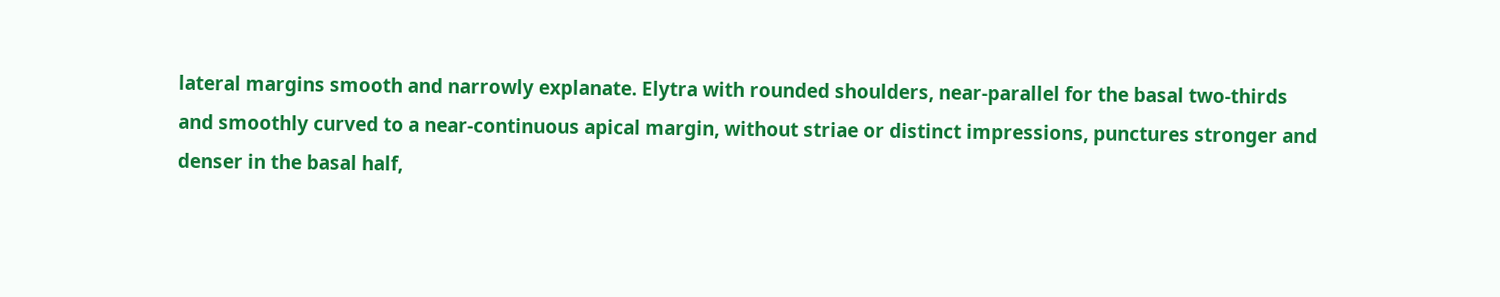lateral margins smooth and narrowly explanate. Elytra with rounded shoulders, near-parallel for the basal two-thirds and smoothly curved to a near-continuous apical margin, without striae or distinct impressions, punctures stronger and denser in the basal half,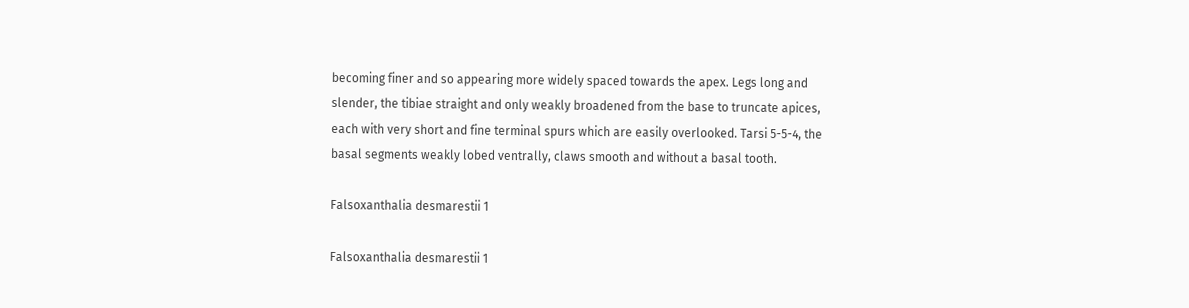becoming finer and so appearing more widely spaced towards the apex. Legs long and slender, the tibiae straight and only weakly broadened from the base to truncate apices, each with very short and fine terminal spurs which are easily overlooked. Tarsi 5-5-4, the basal segments weakly lobed ventrally, claws smooth and without a basal tooth.

Falsoxanthalia desmarestii 1

Falsoxanthalia desmarestii 1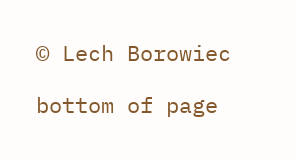© Lech Borowiec

bottom of page